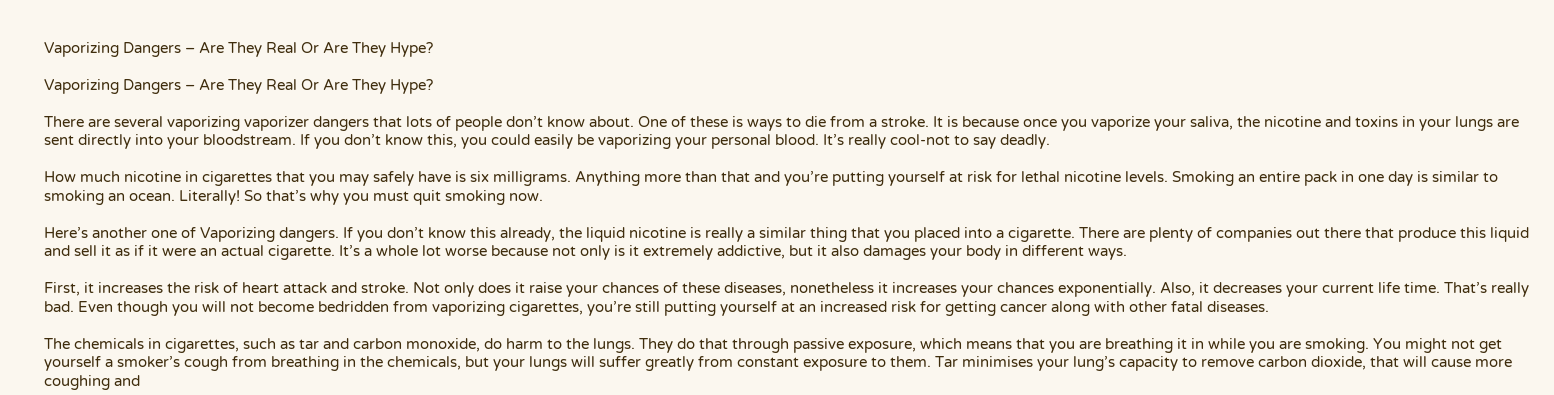Vaporizing Dangers – Are They Real Or Are They Hype?

Vaporizing Dangers – Are They Real Or Are They Hype?

There are several vaporizing vaporizer dangers that lots of people don’t know about. One of these is ways to die from a stroke. It is because once you vaporize your saliva, the nicotine and toxins in your lungs are sent directly into your bloodstream. If you don’t know this, you could easily be vaporizing your personal blood. It’s really cool-not to say deadly.

How much nicotine in cigarettes that you may safely have is six milligrams. Anything more than that and you’re putting yourself at risk for lethal nicotine levels. Smoking an entire pack in one day is similar to smoking an ocean. Literally! So that’s why you must quit smoking now.

Here’s another one of Vaporizing dangers. If you don’t know this already, the liquid nicotine is really a similar thing that you placed into a cigarette. There are plenty of companies out there that produce this liquid and sell it as if it were an actual cigarette. It’s a whole lot worse because not only is it extremely addictive, but it also damages your body in different ways.

First, it increases the risk of heart attack and stroke. Not only does it raise your chances of these diseases, nonetheless it increases your chances exponentially. Also, it decreases your current life time. That’s really bad. Even though you will not become bedridden from vaporizing cigarettes, you’re still putting yourself at an increased risk for getting cancer along with other fatal diseases.

The chemicals in cigarettes, such as tar and carbon monoxide, do harm to the lungs. They do that through passive exposure, which means that you are breathing it in while you are smoking. You might not get yourself a smoker’s cough from breathing in the chemicals, but your lungs will suffer greatly from constant exposure to them. Tar minimises your lung’s capacity to remove carbon dioxide, that will cause more coughing and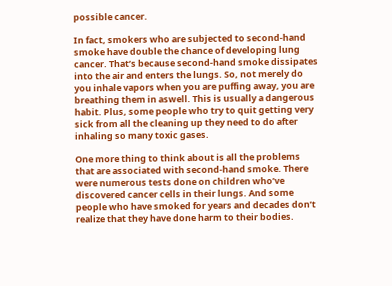possible cancer.

In fact, smokers who are subjected to second-hand smoke have double the chance of developing lung cancer. That’s because second-hand smoke dissipates into the air and enters the lungs. So, not merely do you inhale vapors when you are puffing away, you are breathing them in aswell. This is usually a dangerous habit. Plus, some people who try to quit getting very sick from all the cleaning up they need to do after inhaling so many toxic gases.

One more thing to think about is all the problems that are associated with second-hand smoke. There were numerous tests done on children who’ve discovered cancer cells in their lungs. And some people who have smoked for years and decades don’t realize that they have done harm to their bodies.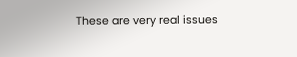These are very real issues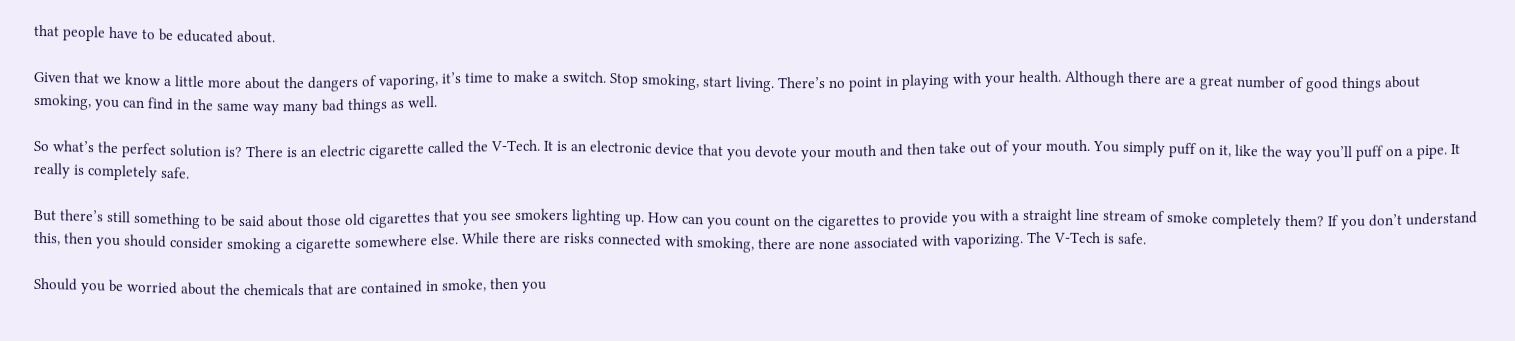that people have to be educated about.

Given that we know a little more about the dangers of vaporing, it’s time to make a switch. Stop smoking, start living. There’s no point in playing with your health. Although there are a great number of good things about smoking, you can find in the same way many bad things as well.

So what’s the perfect solution is? There is an electric cigarette called the V-Tech. It is an electronic device that you devote your mouth and then take out of your mouth. You simply puff on it, like the way you’ll puff on a pipe. It really is completely safe.

But there’s still something to be said about those old cigarettes that you see smokers lighting up. How can you count on the cigarettes to provide you with a straight line stream of smoke completely them? If you don’t understand this, then you should consider smoking a cigarette somewhere else. While there are risks connected with smoking, there are none associated with vaporizing. The V-Tech is safe.

Should you be worried about the chemicals that are contained in smoke, then you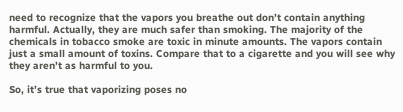need to recognize that the vapors you breathe out don’t contain anything harmful. Actually, they are much safer than smoking. The majority of the chemicals in tobacco smoke are toxic in minute amounts. The vapors contain just a small amount of toxins. Compare that to a cigarette and you will see why they aren’t as harmful to you.

So, it’s true that vaporizing poses no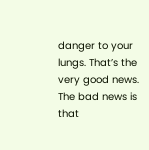danger to your lungs. That’s the very good news. The bad news is that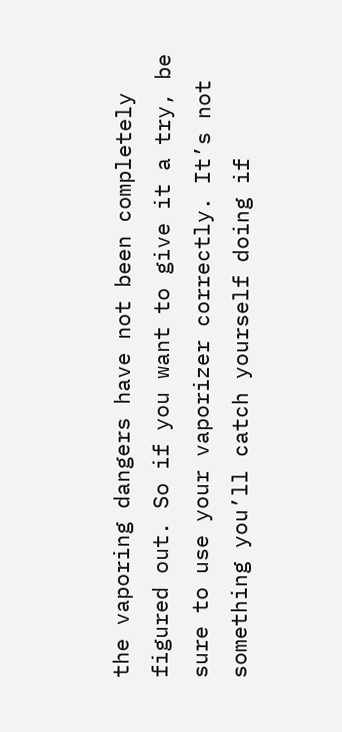the vaporing dangers have not been completely figured out. So if you want to give it a try, be sure to use your vaporizer correctly. It’s not something you’ll catch yourself doing if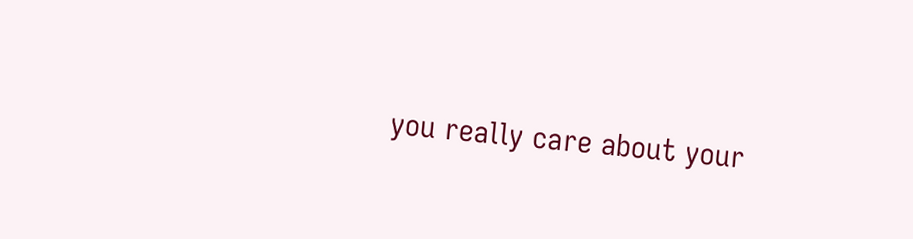you really care about your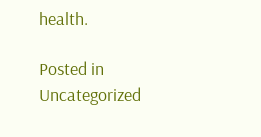health.

Posted in Uncategorized